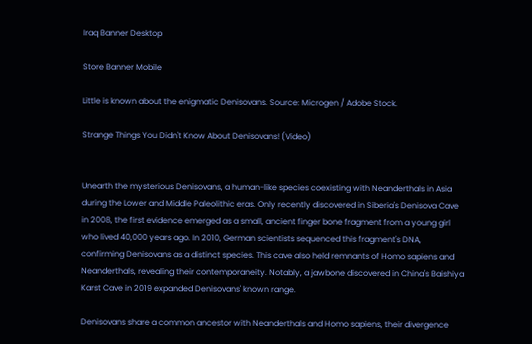Iraq Banner Desktop

Store Banner Mobile

Little is known about the enigmatic Denisovans. Source: Microgen / Adobe Stock.

Strange Things You Didn't Know About Denisovans! (Video)


Unearth the mysterious Denisovans, a human-like species coexisting with Neanderthals in Asia during the Lower and Middle Paleolithic eras. Only recently discovered in Siberia's Denisova Cave in 2008, the first evidence emerged as a small, ancient finger bone fragment from a young girl who lived 40,000 years ago. In 2010, German scientists sequenced this fragment's DNA, confirming Denisovans as a distinct species. This cave also held remnants of Homo sapiens and Neanderthals, revealing their contemporaneity. Notably, a jawbone discovered in China's Baishiya Karst Cave in 2019 expanded Denisovans' known range.

Denisovans share a common ancestor with Neanderthals and Homo sapiens, their divergence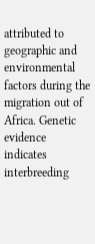attributed to geographic and environmental factors during the migration out of Africa. Genetic evidence indicates interbreeding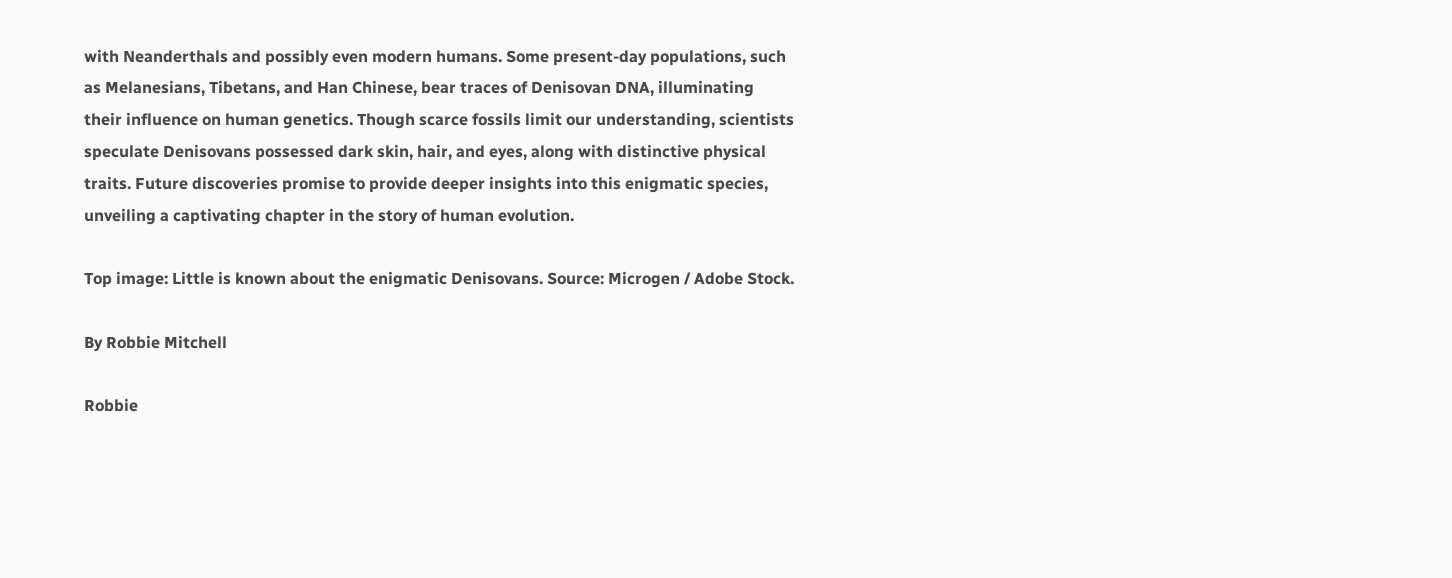with Neanderthals and possibly even modern humans. Some present-day populations, such as Melanesians, Tibetans, and Han Chinese, bear traces of Denisovan DNA, illuminating their influence on human genetics. Though scarce fossils limit our understanding, scientists speculate Denisovans possessed dark skin, hair, and eyes, along with distinctive physical traits. Future discoveries promise to provide deeper insights into this enigmatic species, unveiling a captivating chapter in the story of human evolution.

Top image: Little is known about the enigmatic Denisovans. Source: Microgen / Adobe Stock.

By Robbie Mitchell

Robbie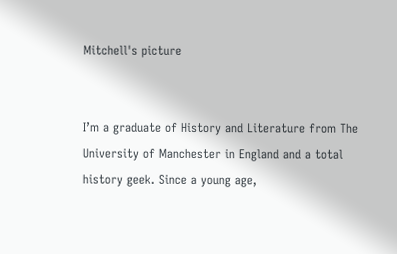Mitchell's picture


I’m a graduate of History and Literature from The University of Manchester in England and a total history geek. Since a young age,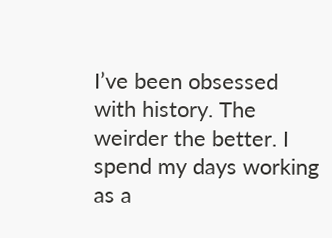I’ve been obsessed with history. The weirder the better. I spend my days working as a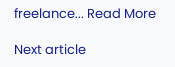freelance... Read More

Next article